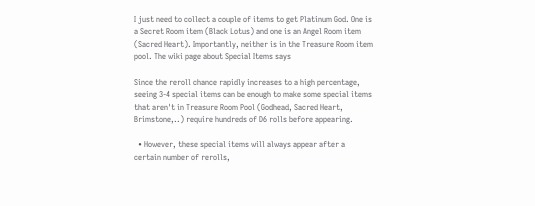I just need to collect a couple of items to get Platinum God. One is a Secret Room item (Black Lotus) and one is an Angel Room item (Sacred Heart). Importantly, neither is in the Treasure Room item pool. The wiki page about Special Items says

Since the reroll chance rapidly increases to a high percentage, seeing 3-4 special items can be enough to make some special items that aren't in Treasure Room Pool (Godhead, Sacred Heart, Brimstone,..) require hundreds of D6 rolls before appearing.

  • However, these special items will always appear after a certain number of rerolls,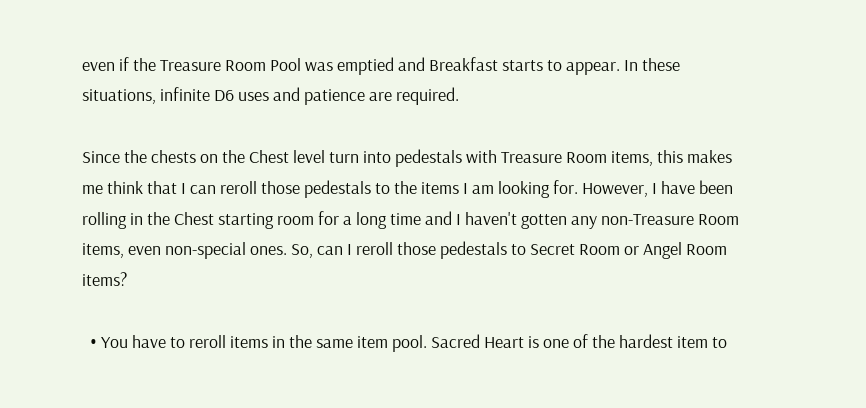even if the Treasure Room Pool was emptied and Breakfast starts to appear. In these situations, infinite D6 uses and patience are required.

Since the chests on the Chest level turn into pedestals with Treasure Room items, this makes me think that I can reroll those pedestals to the items I am looking for. However, I have been rolling in the Chest starting room for a long time and I haven't gotten any non-Treasure Room items, even non-special ones. So, can I reroll those pedestals to Secret Room or Angel Room items?

  • You have to reroll items in the same item pool. Sacred Heart is one of the hardest item to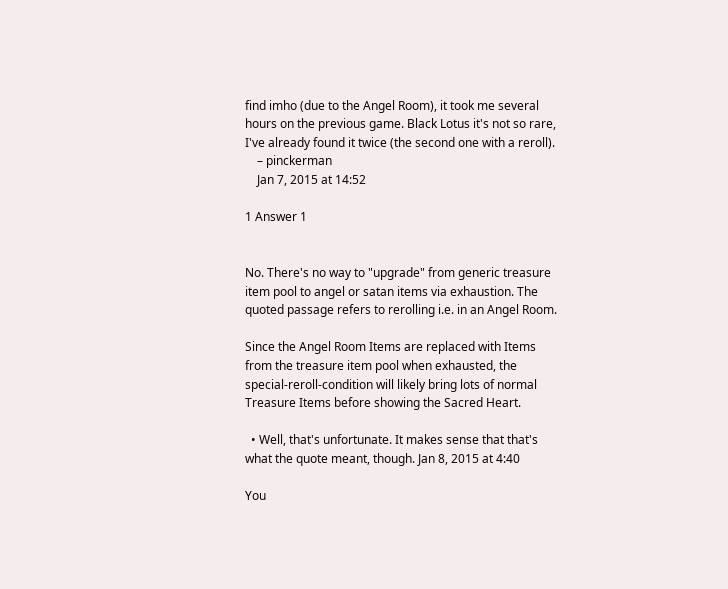find imho (due to the Angel Room), it took me several hours on the previous game. Black Lotus it's not so rare, I've already found it twice (the second one with a reroll).
    – pinckerman
    Jan 7, 2015 at 14:52

1 Answer 1


No. There's no way to "upgrade" from generic treasure item pool to angel or satan items via exhaustion. The quoted passage refers to rerolling i.e. in an Angel Room.

Since the Angel Room Items are replaced with Items from the treasure item pool when exhausted, the special-reroll-condition will likely bring lots of normal Treasure Items before showing the Sacred Heart.

  • Well, that's unfortunate. It makes sense that that's what the quote meant, though. Jan 8, 2015 at 4:40

You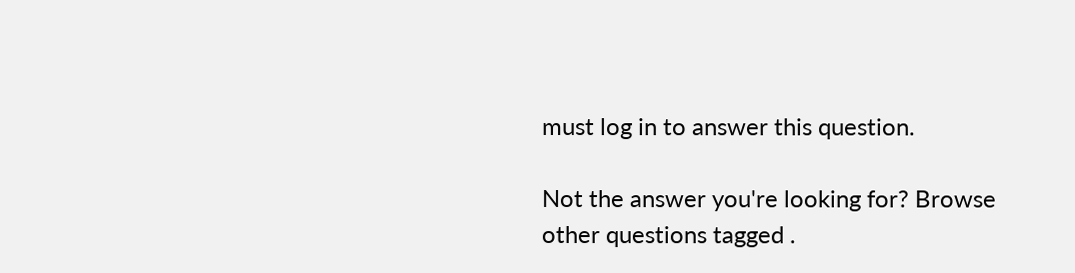must log in to answer this question.

Not the answer you're looking for? Browse other questions tagged .